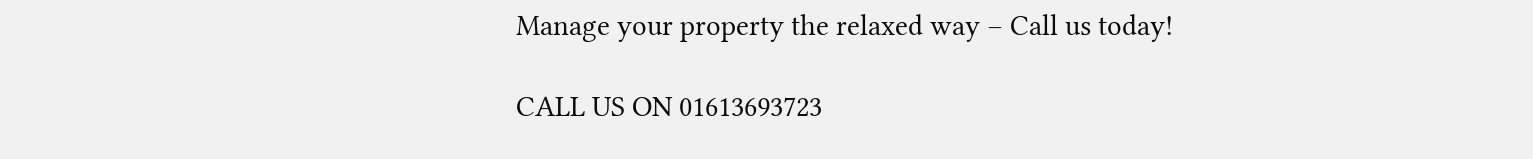Manage your property the relaxed way – Call us today!

CALL US ON 01613693723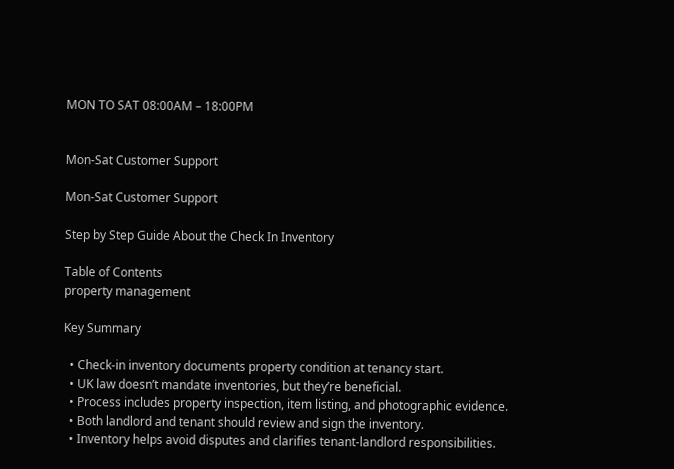MON TO SAT 08:00AM – 18:00PM


Mon-Sat Customer Support

Mon-Sat Customer Support

Step by Step Guide About the Check In Inventory

Table of Contents
property management

Key Summary

  • Check-in inventory documents property condition at tenancy start.
  • UK law doesn’t mandate inventories, but they’re beneficial.
  • Process includes property inspection, item listing, and photographic evidence.
  • Both landlord and tenant should review and sign the inventory.
  • Inventory helps avoid disputes and clarifies tenant-landlord responsibilities.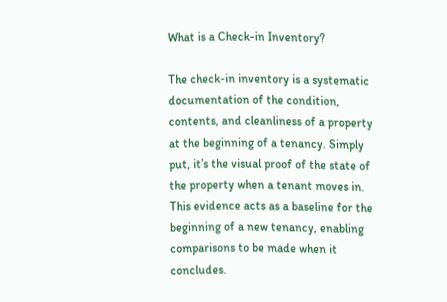What is a Check-in Inventory?

The check-in inventory is a systematic documentation of the condition, contents, and cleanliness of a property at the beginning of a tenancy. Simply put, it’s the visual proof of the state of the property when a tenant moves in. This evidence acts as a baseline for the beginning of a new tenancy, enabling comparisons to be made when it concludes.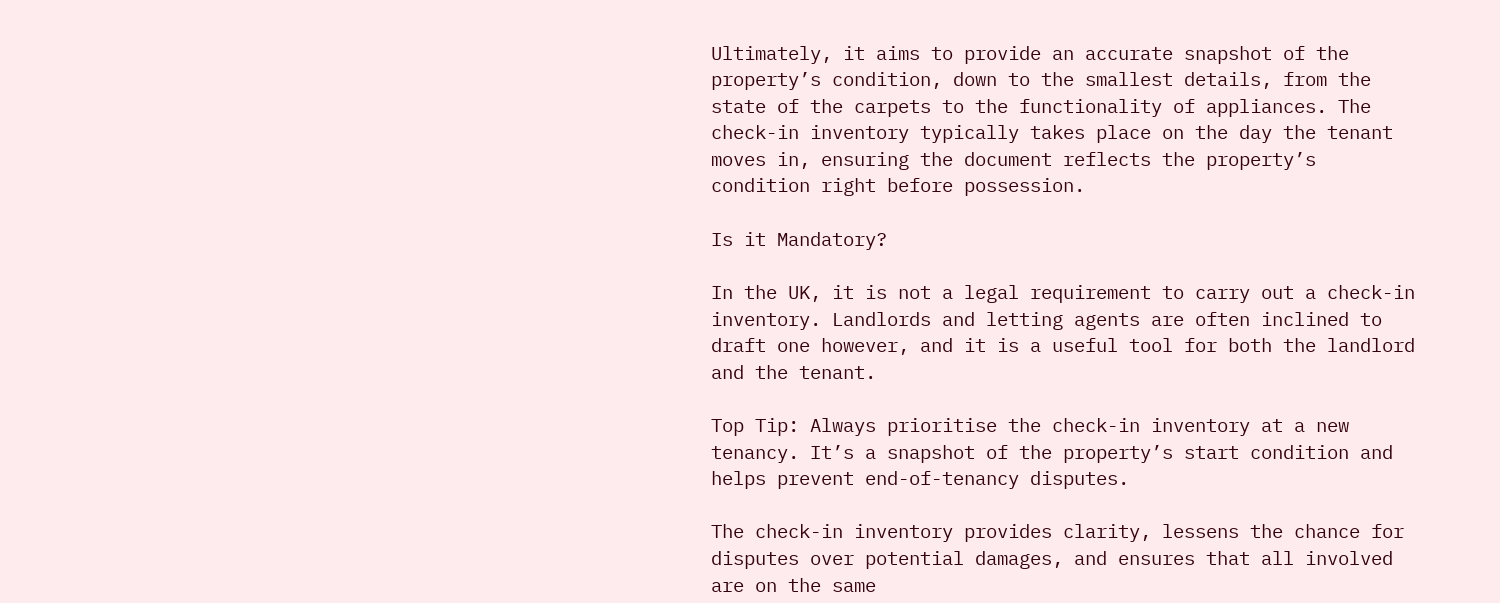Ultimately, it aims to provide an accurate snapshot of the property’s condition, down to the smallest details, from the state of the carpets to the functionality of appliances. The check-in inventory typically takes place on the day the tenant moves in, ensuring the document reflects the property’s condition right before possession.

Is it Mandatory?

In the UK, it is not a legal requirement to carry out a check-in inventory. Landlords and letting agents are often inclined to draft one however, and it is a useful tool for both the landlord and the tenant.

Top Tip: Always prioritise the check-in inventory at a new tenancy. It’s a snapshot of the property’s start condition and helps prevent end-of-tenancy disputes.

The check-in inventory provides clarity, lessens the chance for disputes over potential damages, and ensures that all involved are on the same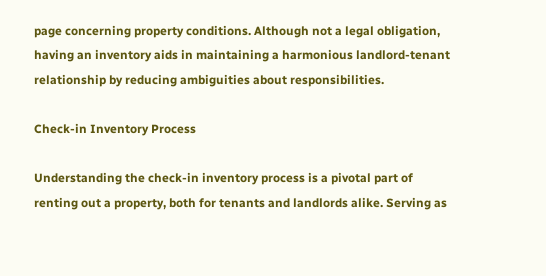page concerning property conditions. Although not a legal obligation, having an inventory aids in maintaining a harmonious landlord-tenant relationship by reducing ambiguities about responsibilities.

Check-in Inventory Process

Understanding the check-in inventory process is a pivotal part of renting out a property, both for tenants and landlords alike. Serving as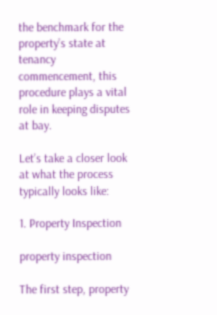the benchmark for the property’s state at tenancy commencement, this procedure plays a vital role in keeping disputes at bay.

Let’s take a closer look at what the process typically looks like:

1. Property Inspection

property inspection

The first step, property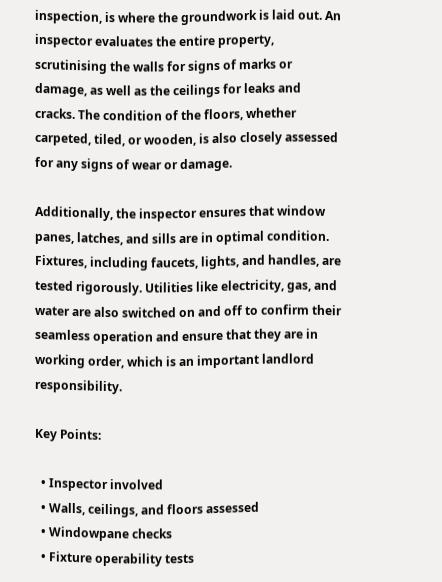inspection, is where the groundwork is laid out. An inspector evaluates the entire property, scrutinising the walls for signs of marks or damage, as well as the ceilings for leaks and cracks. The condition of the floors, whether carpeted, tiled, or wooden, is also closely assessed for any signs of wear or damage.

Additionally, the inspector ensures that window panes, latches, and sills are in optimal condition. Fixtures, including faucets, lights, and handles, are tested rigorously. Utilities like electricity, gas, and water are also switched on and off to confirm their seamless operation and ensure that they are in working order, which is an important landlord responsibility.

Key Points:

  • Inspector involved
  • Walls, ceilings, and floors assessed
  • Windowpane checks
  • Fixture operability tests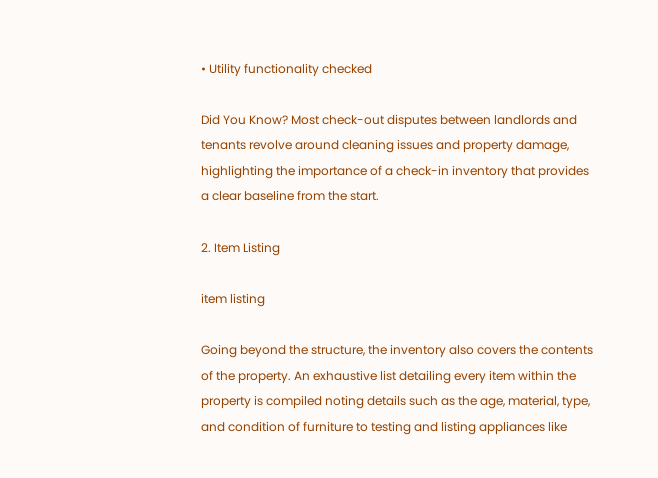• Utility functionality checked

Did You Know? Most check-out disputes between landlords and tenants revolve around cleaning issues and property damage, highlighting the importance of a check-in inventory that provides a clear baseline from the start.

2. Item Listing

item listing

Going beyond the structure, the inventory also covers the contents of the property. An exhaustive list detailing every item within the property is compiled noting details such as the age, material, type, and condition of furniture to testing and listing appliances like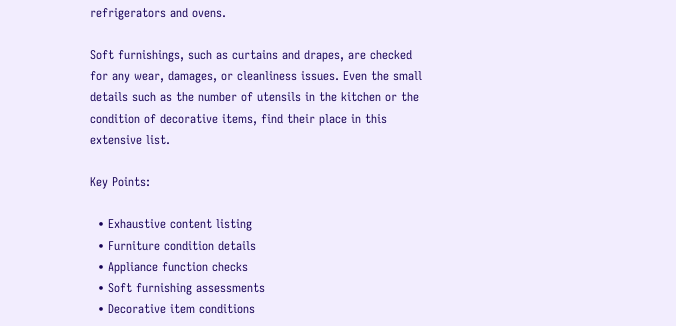refrigerators and ovens.

Soft furnishings, such as curtains and drapes, are checked for any wear, damages, or cleanliness issues. Even the small details such as the number of utensils in the kitchen or the condition of decorative items, find their place in this extensive list.

Key Points:

  • Exhaustive content listing
  • Furniture condition details
  • Appliance function checks
  • Soft furnishing assessments
  • Decorative item conditions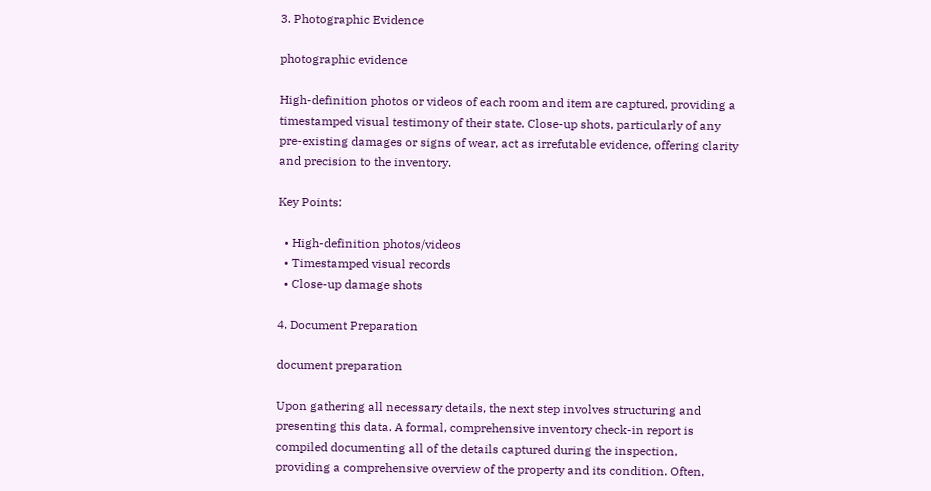3. Photographic Evidence

photographic evidence

High-definition photos or videos of each room and item are captured, providing a timestamped visual testimony of their state. Close-up shots, particularly of any pre-existing damages or signs of wear, act as irrefutable evidence, offering clarity and precision to the inventory.

Key Points:

  • High-definition photos/videos
  • Timestamped visual records
  • Close-up damage shots

4. Document Preparation

document preparation

Upon gathering all necessary details, the next step involves structuring and presenting this data. A formal, comprehensive inventory check-in report is compiled documenting all of the details captured during the inspection, providing a comprehensive overview of the property and its condition. Often,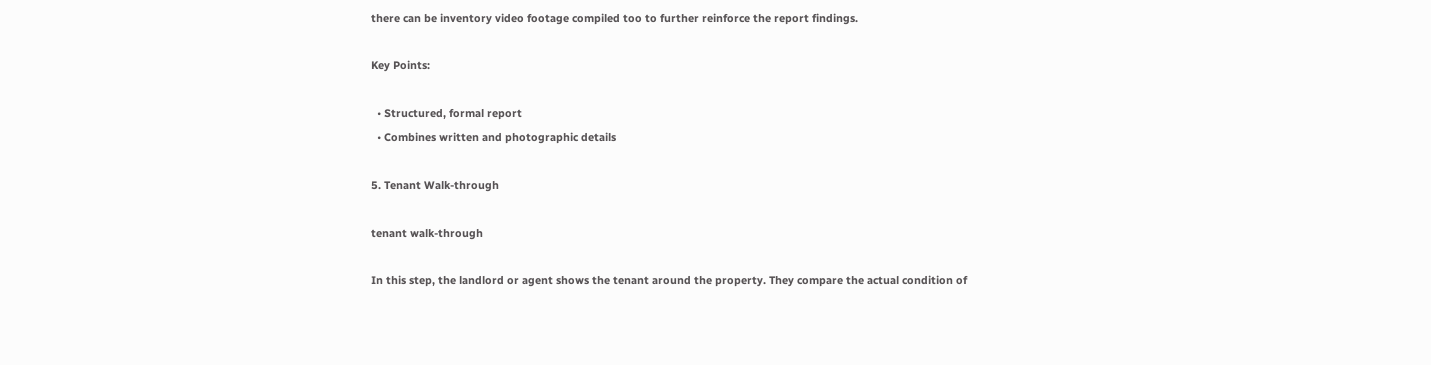there can be inventory video footage compiled too to further reinforce the report findings.

Key Points:

  • Structured, formal report
  • Combines written and photographic details

5. Tenant Walk-through

tenant walk-through

In this step, the landlord or agent shows the tenant around the property. They compare the actual condition of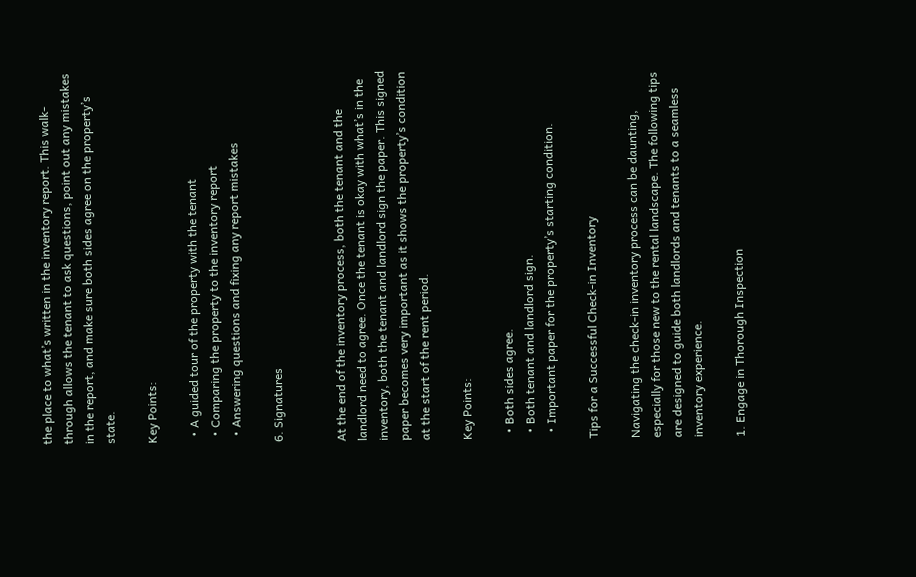the place to what’s written in the inventory report. This walk-through allows the tenant to ask questions, point out any mistakes in the report, and make sure both sides agree on the property’s state.

Key Points:

  • A guided tour of the property with the tenant
  • Comparing the property to the inventory report
  • Answering questions and fixing any report mistakes

6. Signatures


At the end of the inventory process, both the tenant and the landlord need to agree. Once the tenant is okay with what’s in the inventory, both the tenant and landlord sign the paper. This signed paper becomes very important as it shows the property’s condition at the start of the rent period.

Key Points:

  • Both sides agree.
  • Both tenant and landlord sign.
  • Important paper for the property’s starting condition.

Tips for a Successful Check-in Inventory

Navigating the check-in inventory process can be daunting, especially for those new to the rental landscape. The following tips are designed to guide both landlords and tenants to a seamless inventory experience.

1. Engage in Thorough Inspection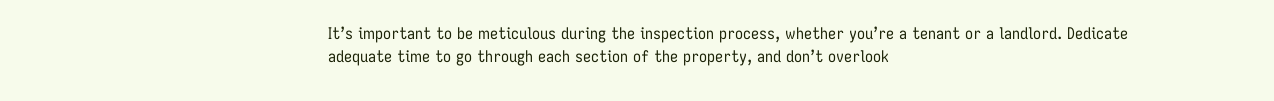It’s important to be meticulous during the inspection process, whether you’re a tenant or a landlord. Dedicate adequate time to go through each section of the property, and don’t overlook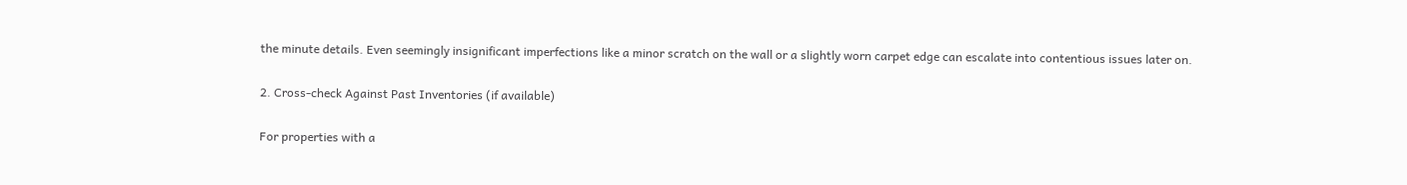the minute details. Even seemingly insignificant imperfections like a minor scratch on the wall or a slightly worn carpet edge can escalate into contentious issues later on.

2. Cross-check Against Past Inventories (if available)

For properties with a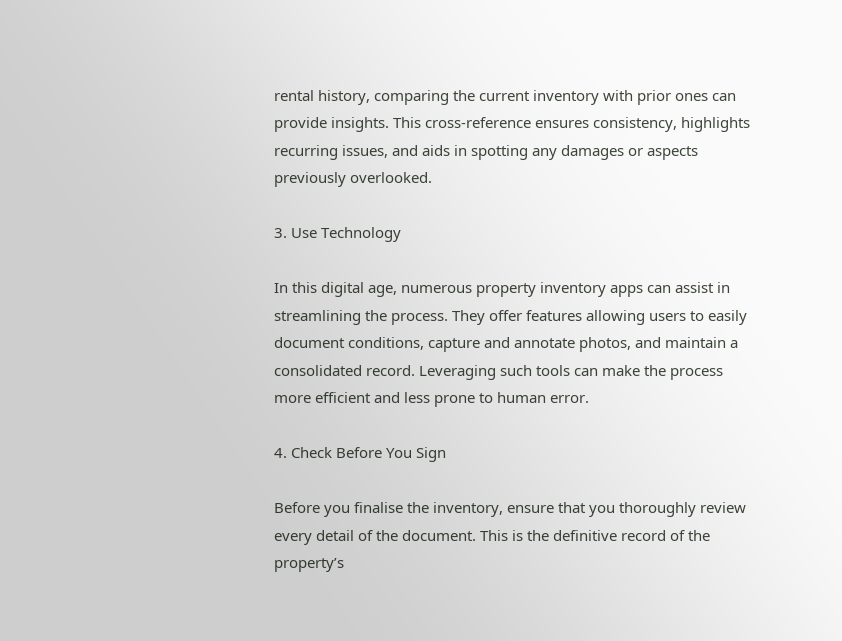rental history, comparing the current inventory with prior ones can provide insights. This cross-reference ensures consistency, highlights recurring issues, and aids in spotting any damages or aspects previously overlooked.

3. Use Technology

In this digital age, numerous property inventory apps can assist in streamlining the process. They offer features allowing users to easily document conditions, capture and annotate photos, and maintain a consolidated record. Leveraging such tools can make the process more efficient and less prone to human error.

4. Check Before You Sign

Before you finalise the inventory, ensure that you thoroughly review every detail of the document. This is the definitive record of the property’s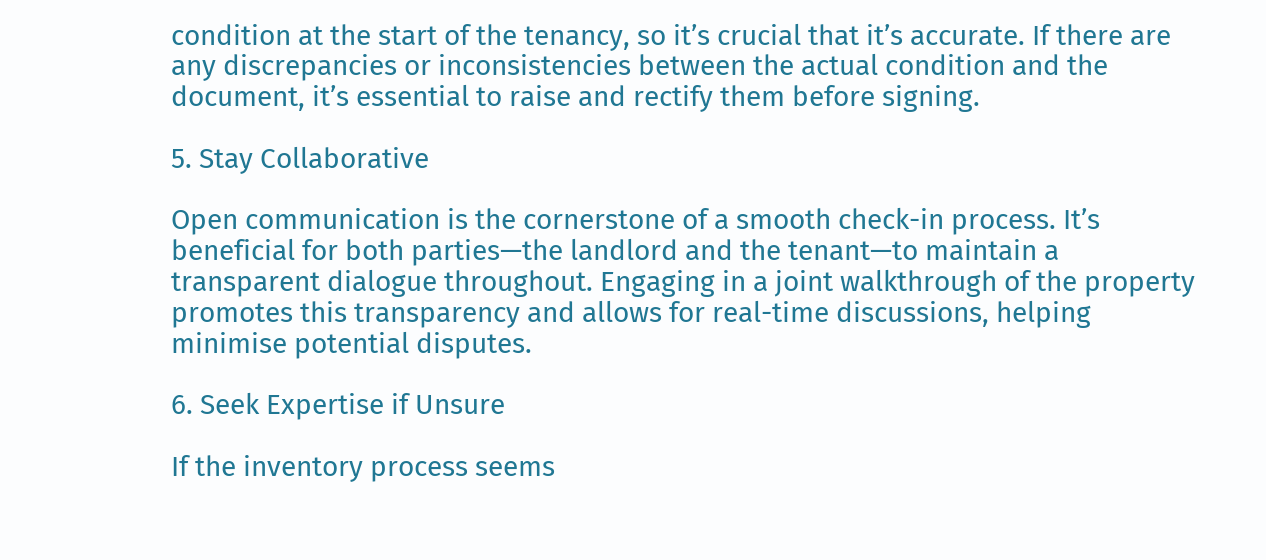condition at the start of the tenancy, so it’s crucial that it’s accurate. If there are any discrepancies or inconsistencies between the actual condition and the document, it’s essential to raise and rectify them before signing.

5. Stay Collaborative

Open communication is the cornerstone of a smooth check-in process. It’s beneficial for both parties—the landlord and the tenant—to maintain a transparent dialogue throughout. Engaging in a joint walkthrough of the property promotes this transparency and allows for real-time discussions, helping minimise potential disputes.

6. Seek Expertise if Unsure

If the inventory process seems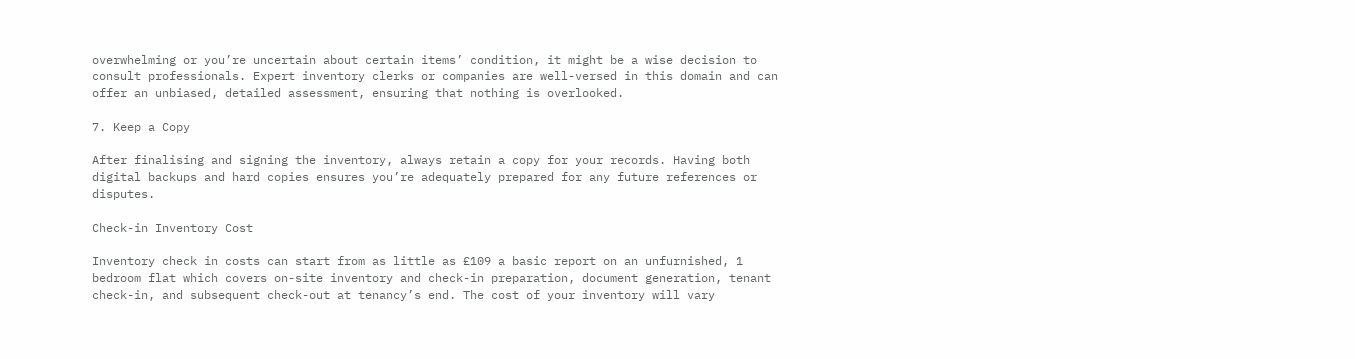overwhelming or you’re uncertain about certain items’ condition, it might be a wise decision to consult professionals. Expert inventory clerks or companies are well-versed in this domain and can offer an unbiased, detailed assessment, ensuring that nothing is overlooked.

7. Keep a Copy

After finalising and signing the inventory, always retain a copy for your records. Having both digital backups and hard copies ensures you’re adequately prepared for any future references or disputes.

Check-in Inventory Cost

Inventory check in costs can start from as little as £109 a basic report on an unfurnished, 1 bedroom flat which covers on-site inventory and check-in preparation, document generation, tenant check-in, and subsequent check-out at tenancy’s end. The cost of your inventory will vary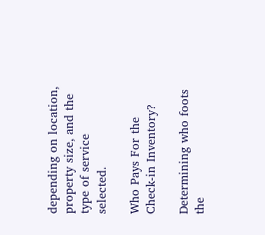depending on location, property size, and the type of service selected.

Who Pays For the Check-in Inventory?

Determining who foots the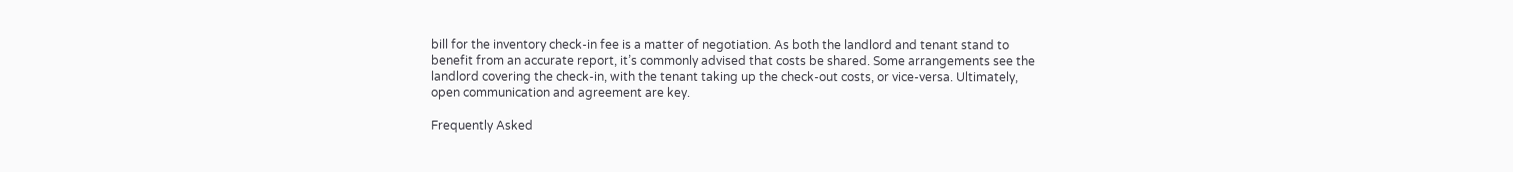bill for the inventory check-in fee is a matter of negotiation. As both the landlord and tenant stand to benefit from an accurate report, it’s commonly advised that costs be shared. Some arrangements see the landlord covering the check-in, with the tenant taking up the check-out costs, or vice-versa. Ultimately, open communication and agreement are key.

Frequently Asked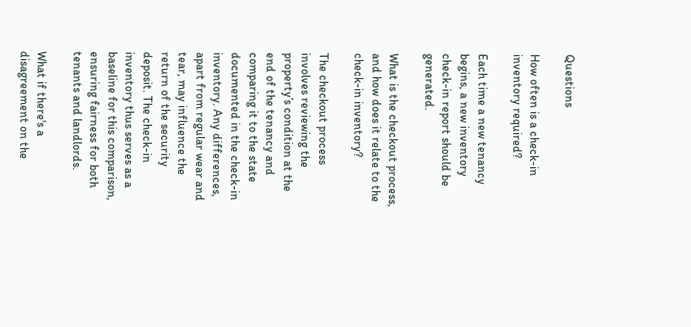Questions

How often is a check-in inventory required?

Each time a new tenancy begins, a new inventory check-in report should be generated.

What is the checkout process, and how does it relate to the check-in inventory?

The checkout process involves reviewing the property’s condition at the end of the tenancy and comparing it to the state documented in the check-in inventory. Any differences, apart from regular wear and tear, may influence the return of the security deposit. The check-in inventory thus serves as a baseline for this comparison, ensuring fairness for both tenants and landlords.

What if there's a disagreement on the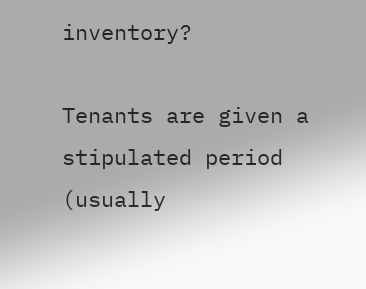inventory?

Tenants are given a stipulated period (usually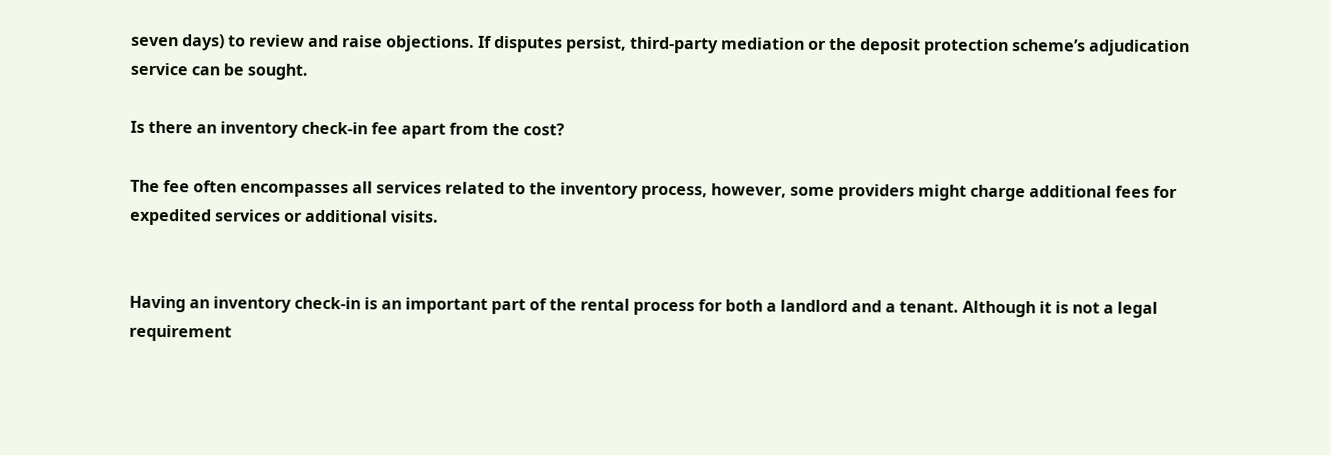seven days) to review and raise objections. If disputes persist, third-party mediation or the deposit protection scheme’s adjudication service can be sought.

Is there an inventory check-in fee apart from the cost?

The fee often encompasses all services related to the inventory process, however, some providers might charge additional fees for expedited services or additional visits.


Having an inventory check-in is an important part of the rental process for both a landlord and a tenant. Although it is not a legal requirement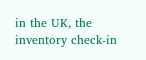in the UK, the inventory check-in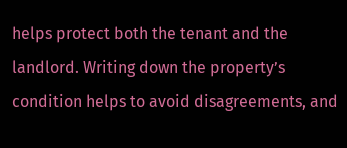helps protect both the tenant and the landlord. Writing down the property’s condition helps to avoid disagreements, and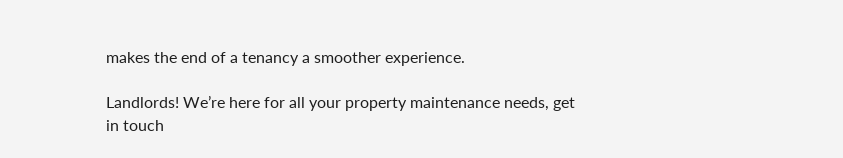makes the end of a tenancy a smoother experience.

Landlords! We’re here for all your property maintenance needs, get in touch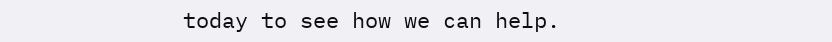today to see how we can help.